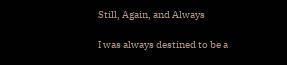Still, Again, and Always

I was always destined to be a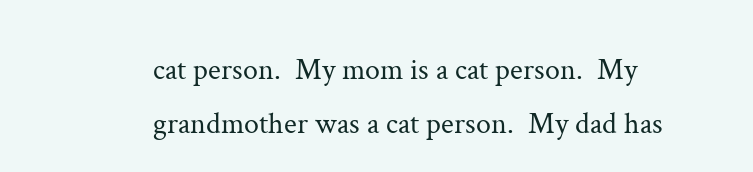cat person.  My mom is a cat person.  My grandmother was a cat person.  My dad has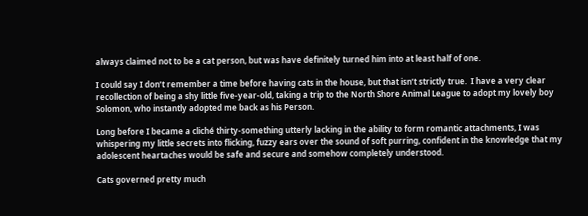always claimed not to be a cat person, but was have definitely turned him into at least half of one.

I could say I don’t remember a time before having cats in the house, but that isn’t strictly true.  I have a very clear recollection of being a shy little five-year-old, taking a trip to the North Shore Animal League to adopt my lovely boy Solomon, who instantly adopted me back as his Person.

Long before I became a cliché thirty-something utterly lacking in the ability to form romantic attachments, I was whispering my little secrets into flicking, fuzzy ears over the sound of soft purring, confident in the knowledge that my adolescent heartaches would be safe and secure and somehow completely understood.

Cats governed pretty much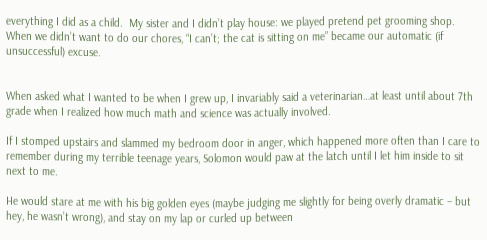everything I did as a child.  My sister and I didn’t play house: we played pretend pet grooming shop.  When we didn’t want to do our chores, “I can’t; the cat is sitting on me” became our automatic (if unsuccessful) excuse.


When asked what I wanted to be when I grew up, I invariably said a veterinarian…at least until about 7th grade when I realized how much math and science was actually involved.

If I stomped upstairs and slammed my bedroom door in anger, which happened more often than I care to remember during my terrible teenage years, Solomon would paw at the latch until I let him inside to sit next to me.

He would stare at me with his big golden eyes (maybe judging me slightly for being overly dramatic – but hey, he wasn’t wrong), and stay on my lap or curled up between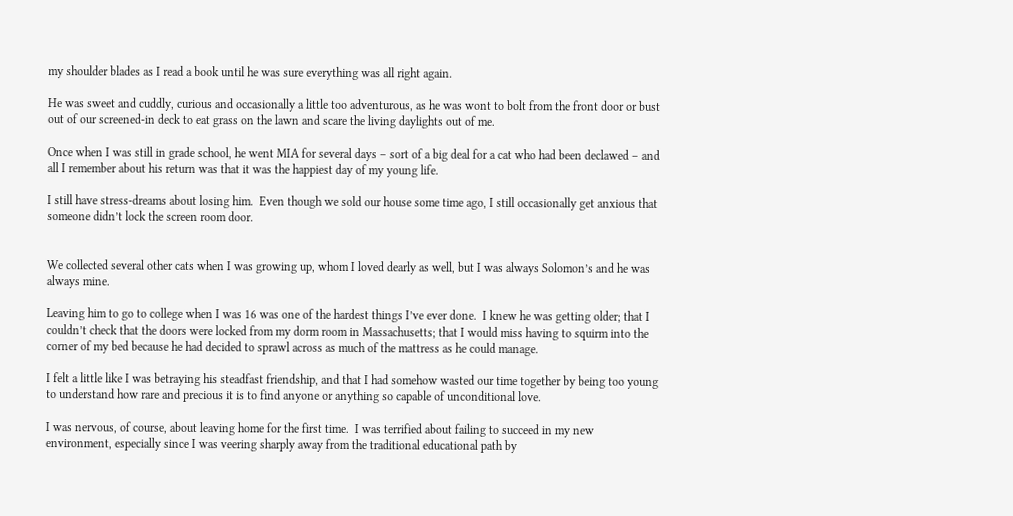my shoulder blades as I read a book until he was sure everything was all right again.

He was sweet and cuddly, curious and occasionally a little too adventurous, as he was wont to bolt from the front door or bust out of our screened-in deck to eat grass on the lawn and scare the living daylights out of me.

Once when I was still in grade school, he went MIA for several days – sort of a big deal for a cat who had been declawed – and all I remember about his return was that it was the happiest day of my young life.

I still have stress-dreams about losing him.  Even though we sold our house some time ago, I still occasionally get anxious that someone didn’t lock the screen room door.


We collected several other cats when I was growing up, whom I loved dearly as well, but I was always Solomon’s and he was always mine.

Leaving him to go to college when I was 16 was one of the hardest things I’ve ever done.  I knew he was getting older; that I couldn’t check that the doors were locked from my dorm room in Massachusetts; that I would miss having to squirm into the corner of my bed because he had decided to sprawl across as much of the mattress as he could manage.

I felt a little like I was betraying his steadfast friendship, and that I had somehow wasted our time together by being too young to understand how rare and precious it is to find anyone or anything so capable of unconditional love.

I was nervous, of course, about leaving home for the first time.  I was terrified about failing to succeed in my new environment, especially since I was veering sharply away from the traditional educational path by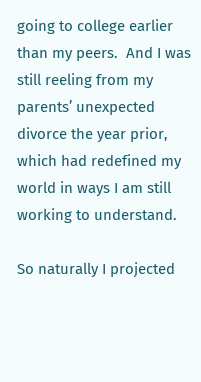going to college earlier than my peers.  And I was still reeling from my parents’ unexpected divorce the year prior, which had redefined my world in ways I am still working to understand.

So naturally I projected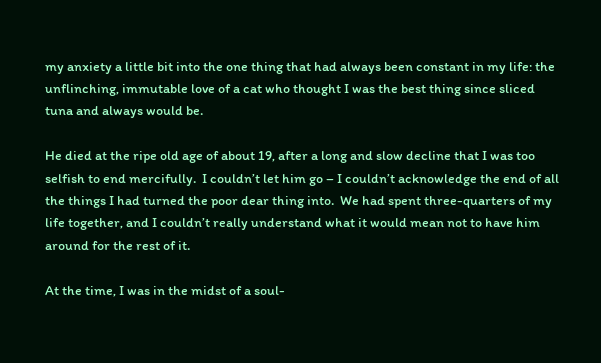my anxiety a little bit into the one thing that had always been constant in my life: the unflinching, immutable love of a cat who thought I was the best thing since sliced tuna and always would be.

He died at the ripe old age of about 19, after a long and slow decline that I was too selfish to end mercifully.  I couldn’t let him go – I couldn’t acknowledge the end of all the things I had turned the poor dear thing into.  We had spent three-quarters of my life together, and I couldn’t really understand what it would mean not to have him around for the rest of it.

At the time, I was in the midst of a soul-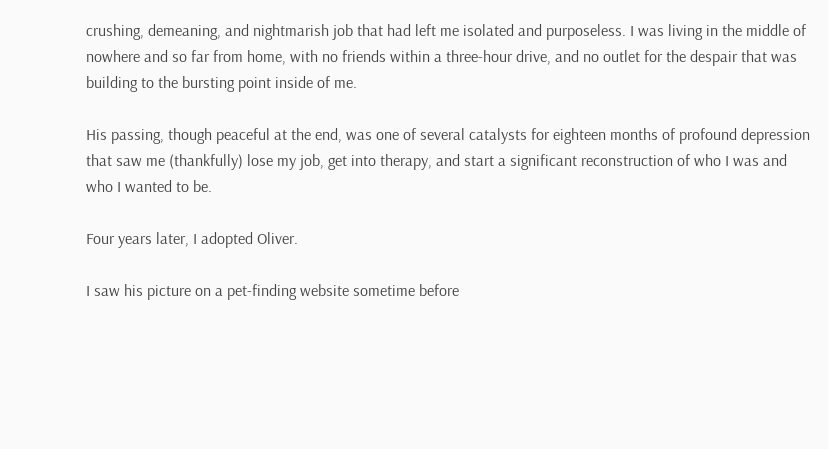crushing, demeaning, and nightmarish job that had left me isolated and purposeless. I was living in the middle of nowhere and so far from home, with no friends within a three-hour drive, and no outlet for the despair that was building to the bursting point inside of me.

His passing, though peaceful at the end, was one of several catalysts for eighteen months of profound depression that saw me (thankfully) lose my job, get into therapy, and start a significant reconstruction of who I was and who I wanted to be.

Four years later, I adopted Oliver.

I saw his picture on a pet-finding website sometime before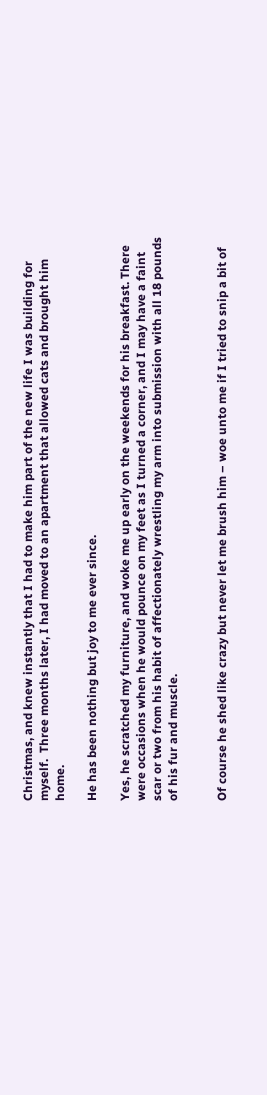Christmas, and knew instantly that I had to make him part of the new life I was building for myself.  Three months later, I had moved to an apartment that allowed cats and brought him home.

He has been nothing but joy to me ever since.

Yes, he scratched my furniture, and woke me up early on the weekends for his breakfast. There were occasions when he would pounce on my feet as I turned a corner, and I may have a faint scar or two from his habit of affectionately wrestling my arm into submission with all 18 pounds of his fur and muscle.


Of course he shed like crazy but never let me brush him – woe unto me if I tried to snip a bit of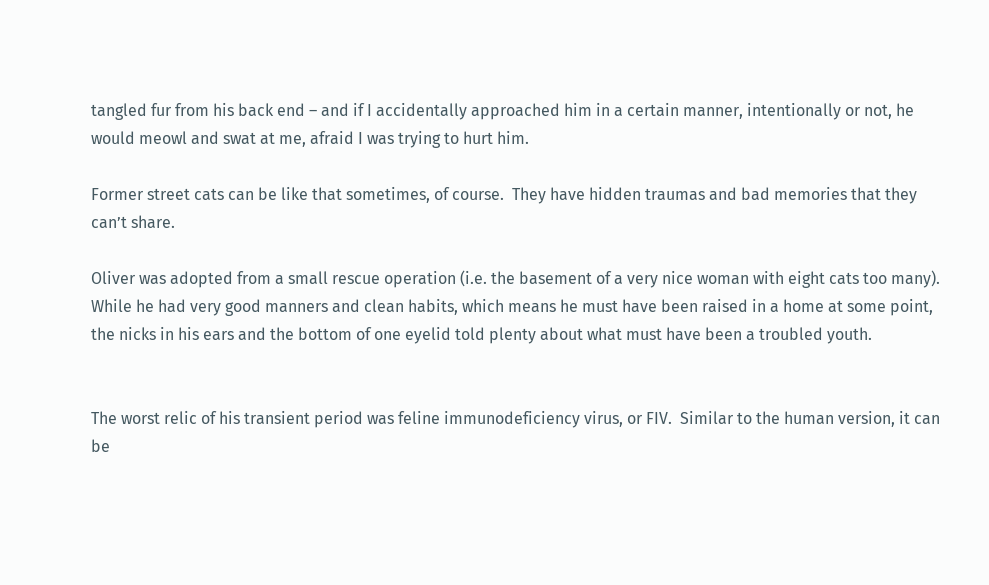tangled fur from his back end – and if I accidentally approached him in a certain manner, intentionally or not, he would meowl and swat at me, afraid I was trying to hurt him.

Former street cats can be like that sometimes, of course.  They have hidden traumas and bad memories that they can’t share.

Oliver was adopted from a small rescue operation (i.e. the basement of a very nice woman with eight cats too many). While he had very good manners and clean habits, which means he must have been raised in a home at some point, the nicks in his ears and the bottom of one eyelid told plenty about what must have been a troubled youth.


The worst relic of his transient period was feline immunodeficiency virus, or FIV.  Similar to the human version, it can be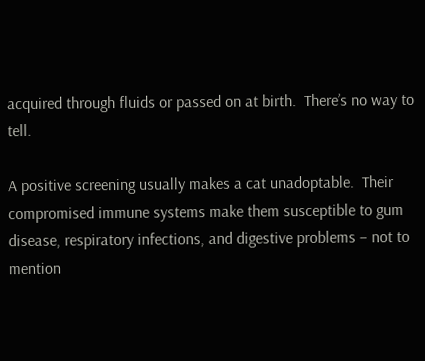acquired through fluids or passed on at birth.  There’s no way to tell.

A positive screening usually makes a cat unadoptable.  Their compromised immune systems make them susceptible to gum disease, respiratory infections, and digestive problems – not to mention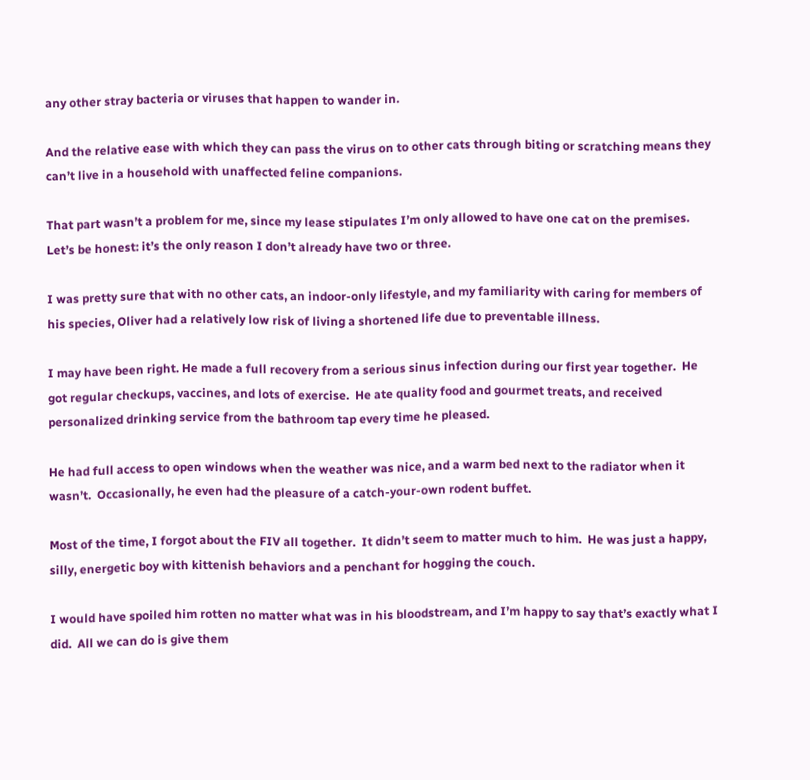any other stray bacteria or viruses that happen to wander in.

And the relative ease with which they can pass the virus on to other cats through biting or scratching means they can’t live in a household with unaffected feline companions.

That part wasn’t a problem for me, since my lease stipulates I’m only allowed to have one cat on the premises. Let’s be honest: it’s the only reason I don’t already have two or three.

I was pretty sure that with no other cats, an indoor-only lifestyle, and my familiarity with caring for members of his species, Oliver had a relatively low risk of living a shortened life due to preventable illness.

I may have been right. He made a full recovery from a serious sinus infection during our first year together.  He got regular checkups, vaccines, and lots of exercise.  He ate quality food and gourmet treats, and received personalized drinking service from the bathroom tap every time he pleased.

He had full access to open windows when the weather was nice, and a warm bed next to the radiator when it wasn’t.  Occasionally, he even had the pleasure of a catch-your-own rodent buffet.

Most of the time, I forgot about the FIV all together.  It didn’t seem to matter much to him.  He was just a happy, silly, energetic boy with kittenish behaviors and a penchant for hogging the couch.

I would have spoiled him rotten no matter what was in his bloodstream, and I’m happy to say that’s exactly what I did.  All we can do is give them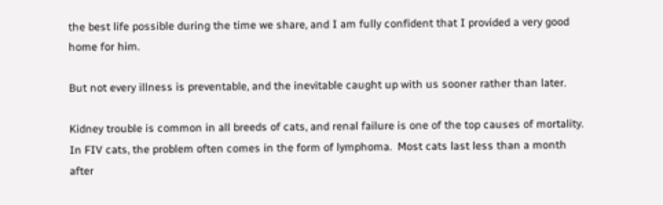the best life possible during the time we share, and I am fully confident that I provided a very good home for him.

But not every illness is preventable, and the inevitable caught up with us sooner rather than later.

Kidney trouble is common in all breeds of cats, and renal failure is one of the top causes of mortality.  In FIV cats, the problem often comes in the form of lymphoma.  Most cats last less than a month after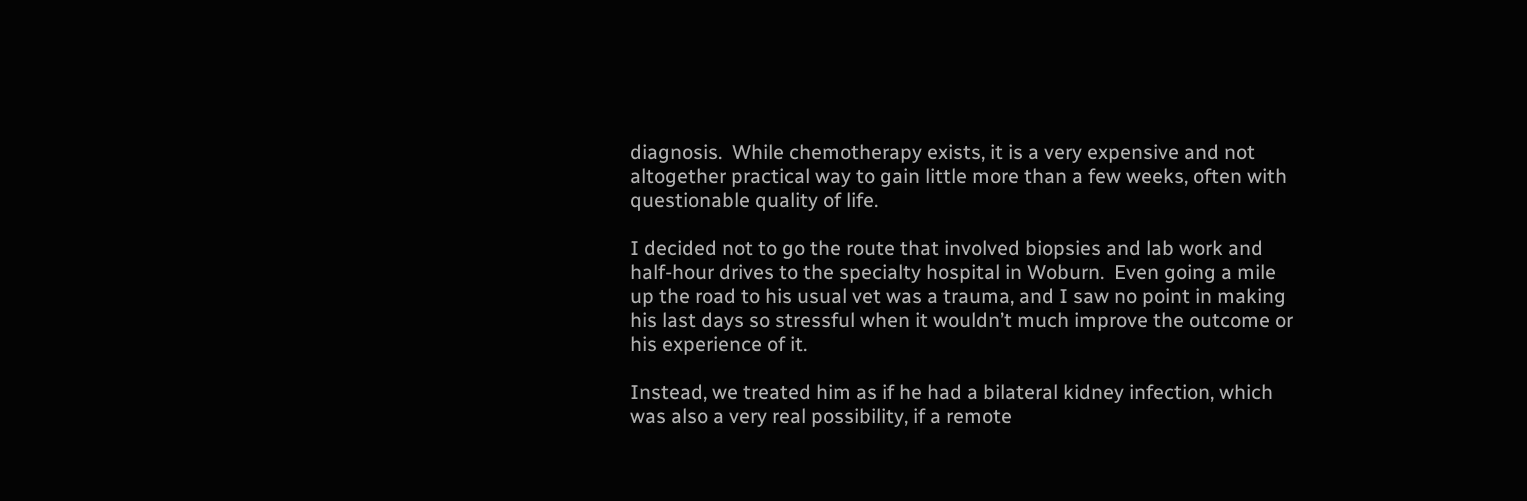diagnosis.  While chemotherapy exists, it is a very expensive and not altogether practical way to gain little more than a few weeks, often with questionable quality of life.

I decided not to go the route that involved biopsies and lab work and half-hour drives to the specialty hospital in Woburn.  Even going a mile up the road to his usual vet was a trauma, and I saw no point in making his last days so stressful when it wouldn’t much improve the outcome or his experience of it.

Instead, we treated him as if he had a bilateral kidney infection, which was also a very real possibility, if a remote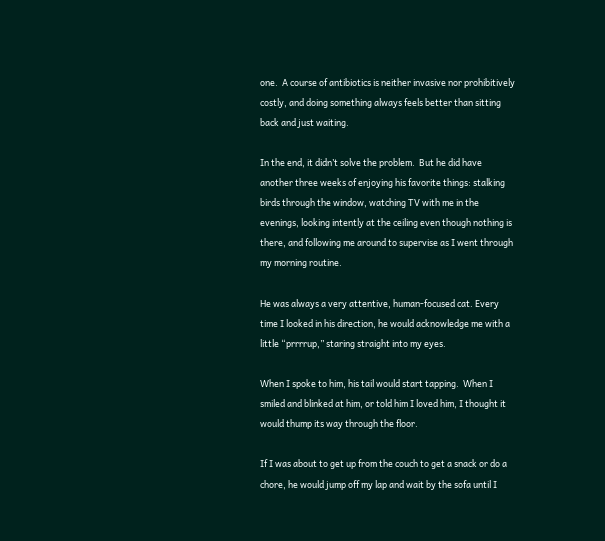one.  A course of antibiotics is neither invasive nor prohibitively costly, and doing something always feels better than sitting back and just waiting.

In the end, it didn’t solve the problem.  But he did have another three weeks of enjoying his favorite things: stalking birds through the window, watching TV with me in the evenings, looking intently at the ceiling even though nothing is there, and following me around to supervise as I went through my morning routine.

He was always a very attentive, human-focused cat. Every time I looked in his direction, he would acknowledge me with a little “prrrrup,” staring straight into my eyes.

When I spoke to him, his tail would start tapping.  When I smiled and blinked at him, or told him I loved him, I thought it would thump its way through the floor.

If I was about to get up from the couch to get a snack or do a chore, he would jump off my lap and wait by the sofa until I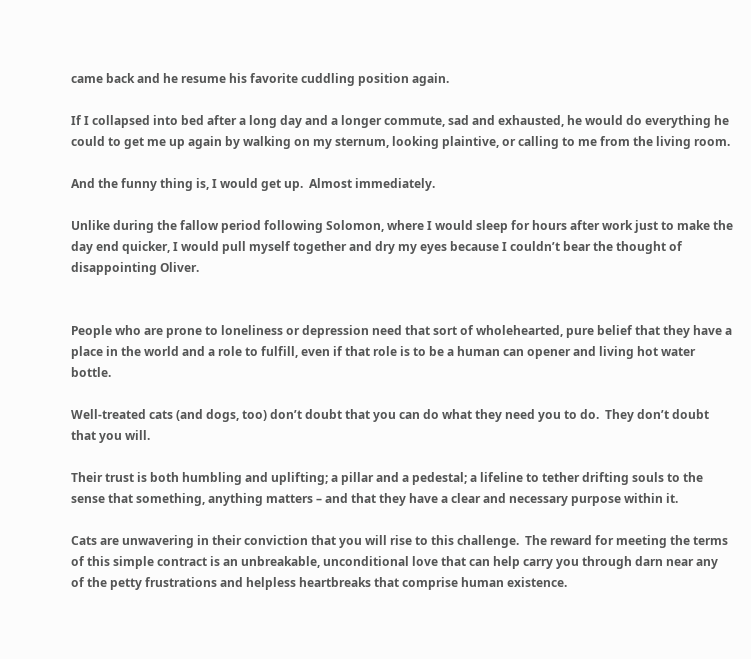came back and he resume his favorite cuddling position again.

If I collapsed into bed after a long day and a longer commute, sad and exhausted, he would do everything he could to get me up again by walking on my sternum, looking plaintive, or calling to me from the living room.

And the funny thing is, I would get up.  Almost immediately.

Unlike during the fallow period following Solomon, where I would sleep for hours after work just to make the day end quicker, I would pull myself together and dry my eyes because I couldn’t bear the thought of disappointing Oliver.


People who are prone to loneliness or depression need that sort of wholehearted, pure belief that they have a place in the world and a role to fulfill, even if that role is to be a human can opener and living hot water bottle.

Well-treated cats (and dogs, too) don’t doubt that you can do what they need you to do.  They don’t doubt that you will.

Their trust is both humbling and uplifting; a pillar and a pedestal; a lifeline to tether drifting souls to the sense that something, anything matters – and that they have a clear and necessary purpose within it.

Cats are unwavering in their conviction that you will rise to this challenge.  The reward for meeting the terms of this simple contract is an unbreakable, unconditional love that can help carry you through darn near any of the petty frustrations and helpless heartbreaks that comprise human existence.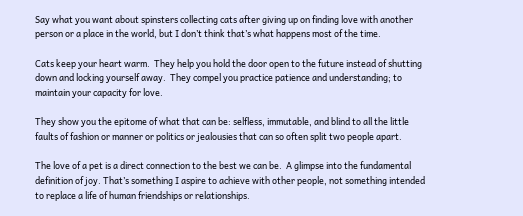Say what you want about spinsters collecting cats after giving up on finding love with another person or a place in the world, but I don’t think that’s what happens most of the time.

Cats keep your heart warm.  They help you hold the door open to the future instead of shutting down and locking yourself away.  They compel you practice patience and understanding; to maintain your capacity for love.

They show you the epitome of what that can be: selfless, immutable, and blind to all the little faults of fashion or manner or politics or jealousies that can so often split two people apart.

The love of a pet is a direct connection to the best we can be.  A glimpse into the fundamental definition of joy. That’s something I aspire to achieve with other people, not something intended to replace a life of human friendships or relationships.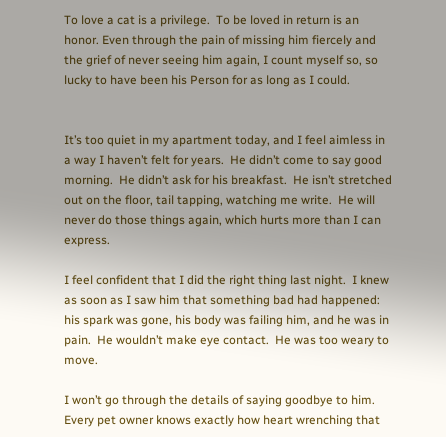To love a cat is a privilege.  To be loved in return is an honor. Even through the pain of missing him fiercely and the grief of never seeing him again, I count myself so, so lucky to have been his Person for as long as I could.


It’s too quiet in my apartment today, and I feel aimless in a way I haven’t felt for years.  He didn’t come to say good morning.  He didn’t ask for his breakfast.  He isn’t stretched out on the floor, tail tapping, watching me write.  He will never do those things again, which hurts more than I can express.

I feel confident that I did the right thing last night.  I knew as soon as I saw him that something bad had happened: his spark was gone, his body was failing him, and he was in pain.  He wouldn’t make eye contact.  He was too weary to move.

I won’t go through the details of saying goodbye to him.  Every pet owner knows exactly how heart wrenching that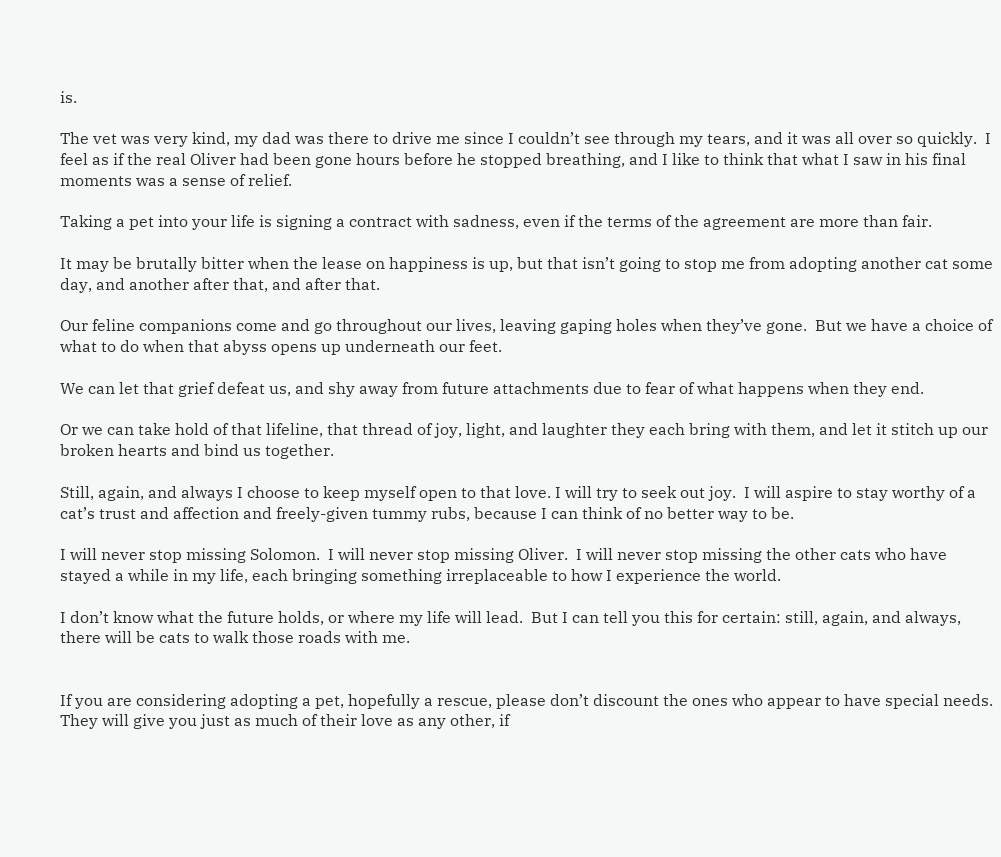is.

The vet was very kind, my dad was there to drive me since I couldn’t see through my tears, and it was all over so quickly.  I feel as if the real Oliver had been gone hours before he stopped breathing, and I like to think that what I saw in his final moments was a sense of relief.

Taking a pet into your life is signing a contract with sadness, even if the terms of the agreement are more than fair.

It may be brutally bitter when the lease on happiness is up, but that isn’t going to stop me from adopting another cat some day, and another after that, and after that.

Our feline companions come and go throughout our lives, leaving gaping holes when they’ve gone.  But we have a choice of what to do when that abyss opens up underneath our feet.

We can let that grief defeat us, and shy away from future attachments due to fear of what happens when they end.

Or we can take hold of that lifeline, that thread of joy, light, and laughter they each bring with them, and let it stitch up our broken hearts and bind us together.

Still, again, and always I choose to keep myself open to that love. I will try to seek out joy.  I will aspire to stay worthy of a cat’s trust and affection and freely-given tummy rubs, because I can think of no better way to be.

I will never stop missing Solomon.  I will never stop missing Oliver.  I will never stop missing the other cats who have stayed a while in my life, each bringing something irreplaceable to how I experience the world.

I don’t know what the future holds, or where my life will lead.  But I can tell you this for certain: still, again, and always, there will be cats to walk those roads with me.


If you are considering adopting a pet, hopefully a rescue, please don’t discount the ones who appear to have special needs.  They will give you just as much of their love as any other, if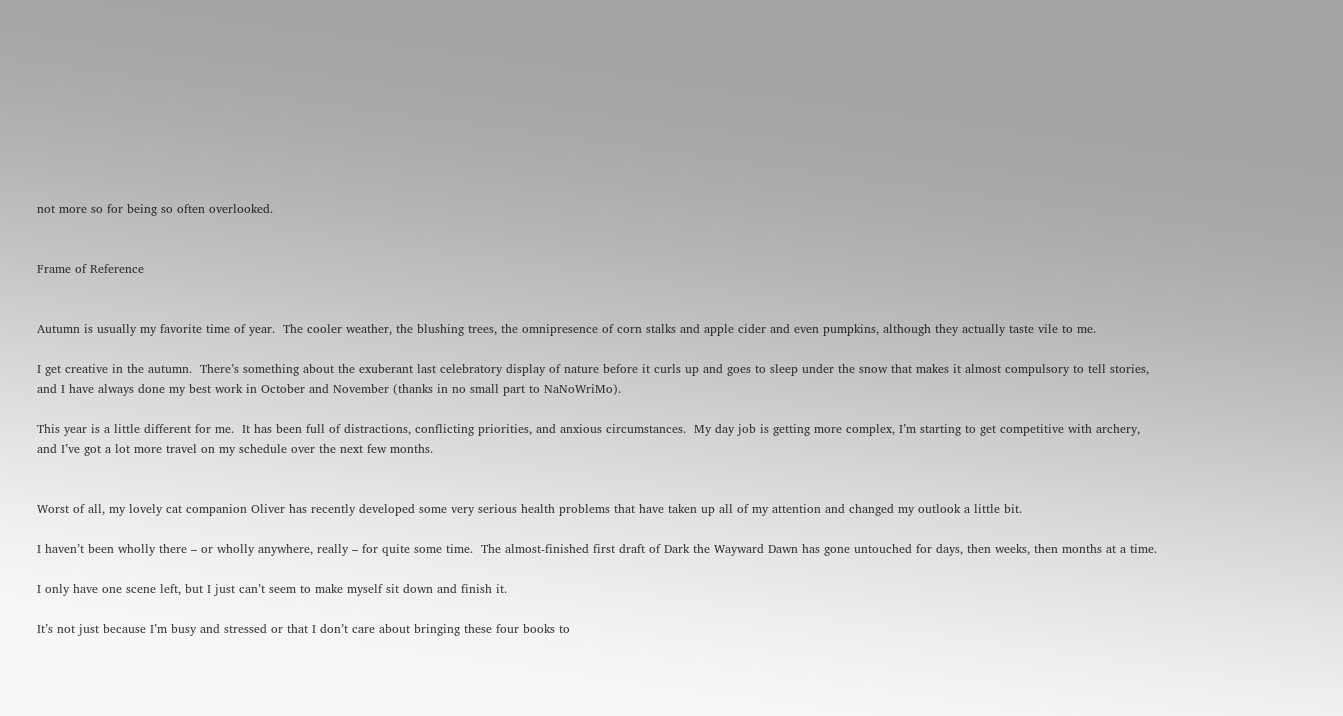not more so for being so often overlooked.


Frame of Reference


Autumn is usually my favorite time of year.  The cooler weather, the blushing trees, the omnipresence of corn stalks and apple cider and even pumpkins, although they actually taste vile to me.

I get creative in the autumn.  There’s something about the exuberant last celebratory display of nature before it curls up and goes to sleep under the snow that makes it almost compulsory to tell stories, and I have always done my best work in October and November (thanks in no small part to NaNoWriMo).

This year is a little different for me.  It has been full of distractions, conflicting priorities, and anxious circumstances.  My day job is getting more complex, I’m starting to get competitive with archery, and I’ve got a lot more travel on my schedule over the next few months.


Worst of all, my lovely cat companion Oliver has recently developed some very serious health problems that have taken up all of my attention and changed my outlook a little bit.

I haven’t been wholly there – or wholly anywhere, really – for quite some time.  The almost-finished first draft of Dark the Wayward Dawn has gone untouched for days, then weeks, then months at a time.

I only have one scene left, but I just can’t seem to make myself sit down and finish it.

It’s not just because I’m busy and stressed or that I don’t care about bringing these four books to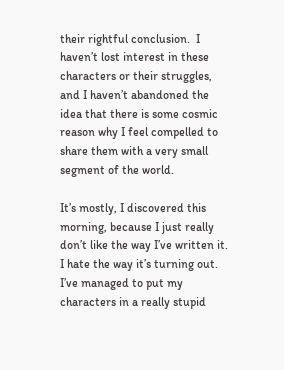their rightful conclusion.  I haven’t lost interest in these characters or their struggles, and I haven’t abandoned the idea that there is some cosmic reason why I feel compelled to share them with a very small segment of the world.

It’s mostly, I discovered this morning, because I just really don’t like the way I’ve written it.  I hate the way it’s turning out.  I’ve managed to put my characters in a really stupid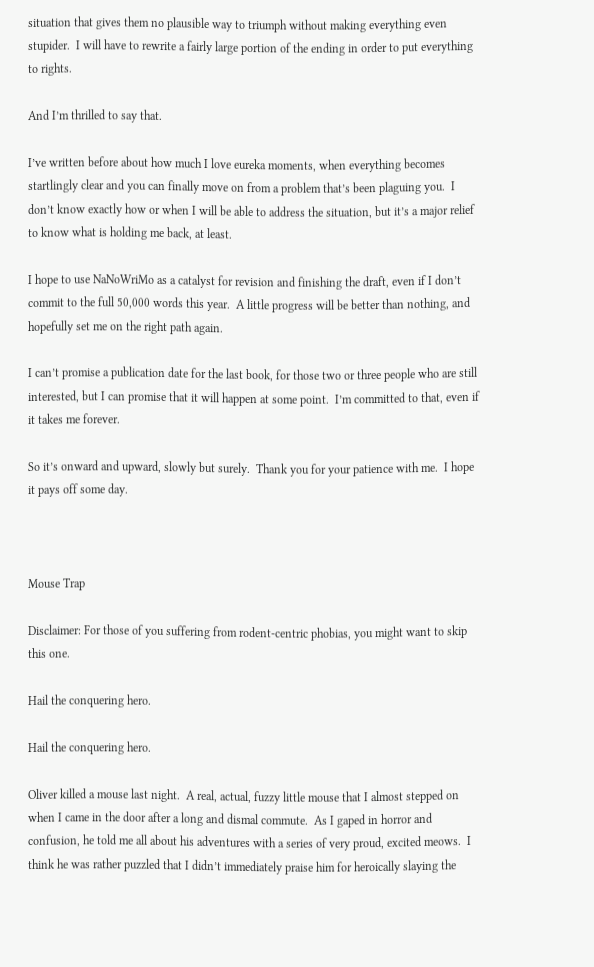situation that gives them no plausible way to triumph without making everything even stupider.  I will have to rewrite a fairly large portion of the ending in order to put everything to rights.

And I’m thrilled to say that.

I’ve written before about how much I love eureka moments, when everything becomes startlingly clear and you can finally move on from a problem that’s been plaguing you.  I don’t know exactly how or when I will be able to address the situation, but it’s a major relief to know what is holding me back, at least.

I hope to use NaNoWriMo as a catalyst for revision and finishing the draft, even if I don’t commit to the full 50,000 words this year.  A little progress will be better than nothing, and hopefully set me on the right path again.

I can’t promise a publication date for the last book, for those two or three people who are still interested, but I can promise that it will happen at some point.  I’m committed to that, even if it takes me forever.

So it’s onward and upward, slowly but surely.  Thank you for your patience with me.  I hope it pays off some day.



Mouse Trap

Disclaimer: For those of you suffering from rodent-centric phobias, you might want to skip this one.

Hail the conquering hero.

Hail the conquering hero.

Oliver killed a mouse last night.  A real, actual, fuzzy little mouse that I almost stepped on when I came in the door after a long and dismal commute.  As I gaped in horror and confusion, he told me all about his adventures with a series of very proud, excited meows.  I think he was rather puzzled that I didn’t immediately praise him for heroically slaying the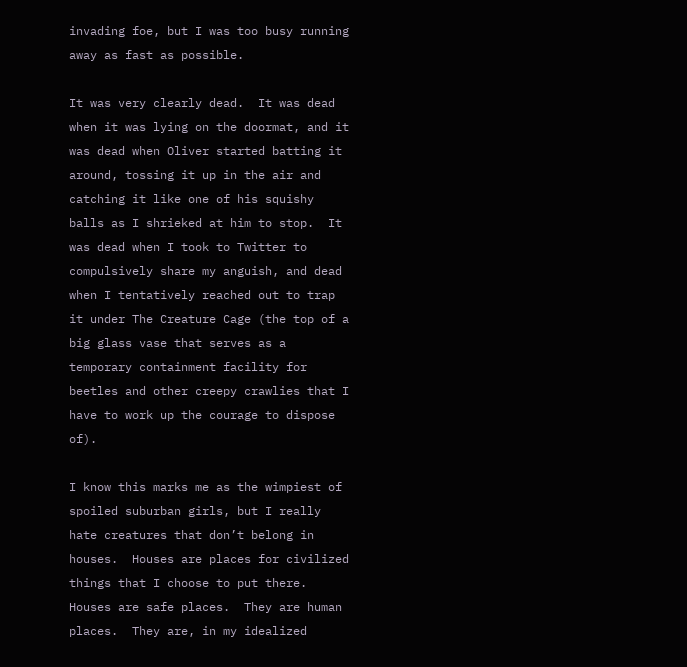invading foe, but I was too busy running away as fast as possible.

It was very clearly dead.  It was dead when it was lying on the doormat, and it was dead when Oliver started batting it around, tossing it up in the air and catching it like one of his squishy balls as I shrieked at him to stop.  It was dead when I took to Twitter to compulsively share my anguish, and dead when I tentatively reached out to trap it under The Creature Cage (the top of a big glass vase that serves as a temporary containment facility for beetles and other creepy crawlies that I have to work up the courage to dispose of).

I know this marks me as the wimpiest of spoiled suburban girls, but I really hate creatures that don’t belong in houses.  Houses are places for civilized things that I choose to put there.  Houses are safe places.  They are human places.  They are, in my idealized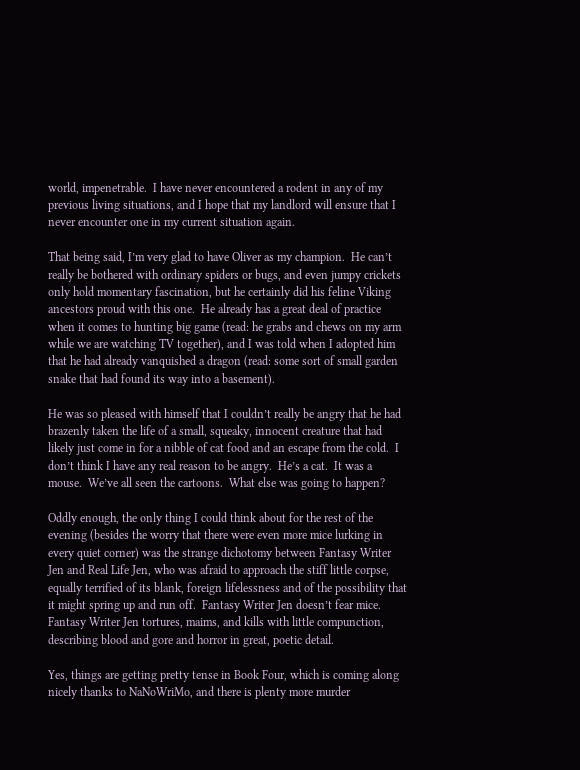world, impenetrable.  I have never encountered a rodent in any of my previous living situations, and I hope that my landlord will ensure that I never encounter one in my current situation again.

That being said, I’m very glad to have Oliver as my champion.  He can’t really be bothered with ordinary spiders or bugs, and even jumpy crickets only hold momentary fascination, but he certainly did his feline Viking ancestors proud with this one.  He already has a great deal of practice when it comes to hunting big game (read: he grabs and chews on my arm while we are watching TV together), and I was told when I adopted him that he had already vanquished a dragon (read: some sort of small garden snake that had found its way into a basement).

He was so pleased with himself that I couldn’t really be angry that he had brazenly taken the life of a small, squeaky, innocent creature that had likely just come in for a nibble of cat food and an escape from the cold.  I don’t think I have any real reason to be angry.  He’s a cat.  It was a mouse.  We’ve all seen the cartoons.  What else was going to happen?

Oddly enough, the only thing I could think about for the rest of the evening (besides the worry that there were even more mice lurking in every quiet corner) was the strange dichotomy between Fantasy Writer Jen and Real Life Jen, who was afraid to approach the stiff little corpse, equally terrified of its blank, foreign lifelessness and of the possibility that it might spring up and run off.  Fantasy Writer Jen doesn’t fear mice.  Fantasy Writer Jen tortures, maims, and kills with little compunction, describing blood and gore and horror in great, poetic detail.

Yes, things are getting pretty tense in Book Four, which is coming along nicely thanks to NaNoWriMo, and there is plenty more murder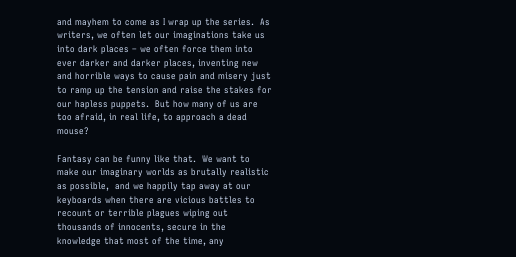and mayhem to come as I wrap up the series.  As writers, we often let our imaginations take us into dark places – we often force them into ever darker and darker places, inventing new and horrible ways to cause pain and misery just to ramp up the tension and raise the stakes for our hapless puppets.  But how many of us are too afraid, in real life, to approach a dead mouse?

Fantasy can be funny like that.  We want to make our imaginary worlds as brutally realistic as possible,  and we happily tap away at our keyboards when there are vicious battles to recount or terrible plagues wiping out thousands of innocents, secure in the knowledge that most of the time, any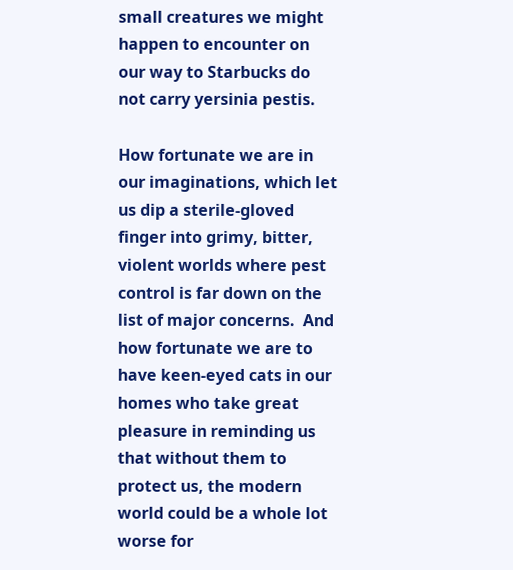small creatures we might happen to encounter on our way to Starbucks do not carry yersinia pestis.

How fortunate we are in our imaginations, which let us dip a sterile-gloved finger into grimy, bitter, violent worlds where pest control is far down on the list of major concerns.  And how fortunate we are to have keen-eyed cats in our homes who take great pleasure in reminding us that without them to protect us, the modern world could be a whole lot worse for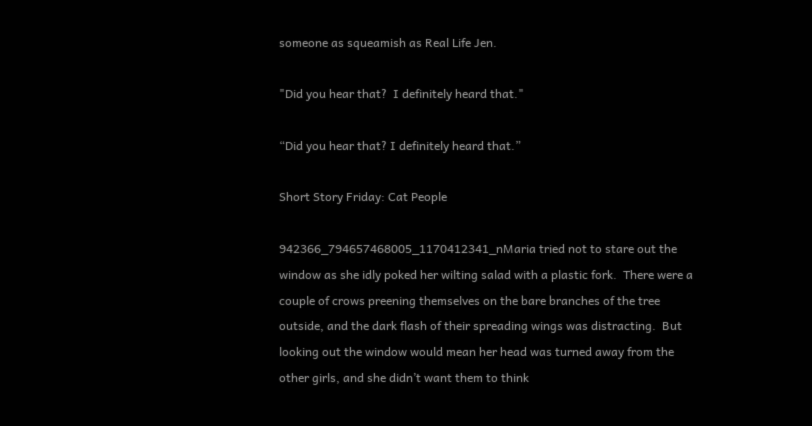someone as squeamish as Real Life Jen.

"Did you hear that?  I definitely heard that."

“Did you hear that? I definitely heard that.”

Short Story Friday: Cat People

942366_794657468005_1170412341_nMaria tried not to stare out the window as she idly poked her wilting salad with a plastic fork.  There were a couple of crows preening themselves on the bare branches of the tree outside, and the dark flash of their spreading wings was distracting.  But looking out the window would mean her head was turned away from the other girls, and she didn’t want them to think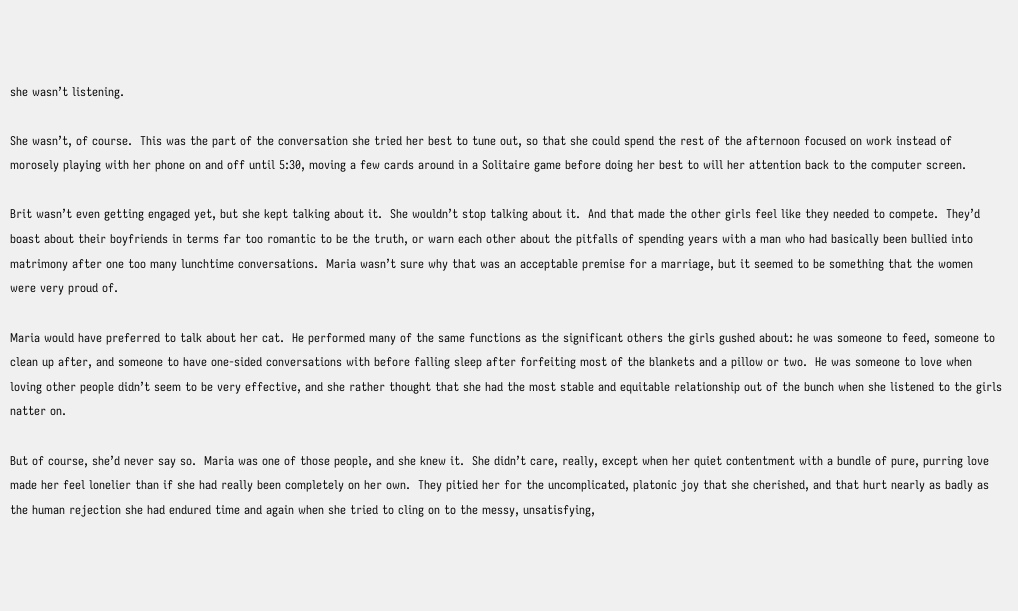she wasn’t listening.

She wasn’t, of course.  This was the part of the conversation she tried her best to tune out, so that she could spend the rest of the afternoon focused on work instead of morosely playing with her phone on and off until 5:30, moving a few cards around in a Solitaire game before doing her best to will her attention back to the computer screen.

Brit wasn’t even getting engaged yet, but she kept talking about it.  She wouldn’t stop talking about it.  And that made the other girls feel like they needed to compete.  They’d boast about their boyfriends in terms far too romantic to be the truth, or warn each other about the pitfalls of spending years with a man who had basically been bullied into matrimony after one too many lunchtime conversations.  Maria wasn’t sure why that was an acceptable premise for a marriage, but it seemed to be something that the women were very proud of.

Maria would have preferred to talk about her cat.  He performed many of the same functions as the significant others the girls gushed about: he was someone to feed, someone to clean up after, and someone to have one-sided conversations with before falling sleep after forfeiting most of the blankets and a pillow or two.  He was someone to love when loving other people didn’t seem to be very effective, and she rather thought that she had the most stable and equitable relationship out of the bunch when she listened to the girls natter on.

But of course, she’d never say so.  Maria was one of those people, and she knew it.  She didn’t care, really, except when her quiet contentment with a bundle of pure, purring love made her feel lonelier than if she had really been completely on her own.  They pitied her for the uncomplicated, platonic joy that she cherished, and that hurt nearly as badly as the human rejection she had endured time and again when she tried to cling on to the messy, unsatisfying,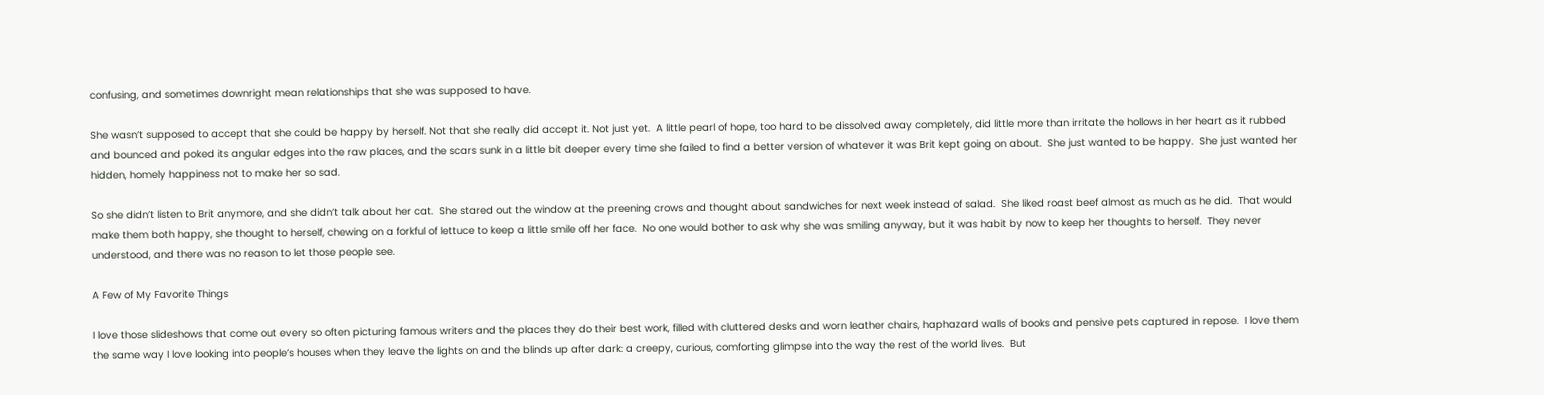confusing, and sometimes downright mean relationships that she was supposed to have.

She wasn’t supposed to accept that she could be happy by herself. Not that she really did accept it. Not just yet.  A little pearl of hope, too hard to be dissolved away completely, did little more than irritate the hollows in her heart as it rubbed and bounced and poked its angular edges into the raw places, and the scars sunk in a little bit deeper every time she failed to find a better version of whatever it was Brit kept going on about.  She just wanted to be happy.  She just wanted her hidden, homely happiness not to make her so sad.

So she didn’t listen to Brit anymore, and she didn’t talk about her cat.  She stared out the window at the preening crows and thought about sandwiches for next week instead of salad.  She liked roast beef almost as much as he did.  That would make them both happy, she thought to herself, chewing on a forkful of lettuce to keep a little smile off her face.  No one would bother to ask why she was smiling anyway, but it was habit by now to keep her thoughts to herself.  They never understood, and there was no reason to let those people see.

A Few of My Favorite Things

I love those slideshows that come out every so often picturing famous writers and the places they do their best work, filled with cluttered desks and worn leather chairs, haphazard walls of books and pensive pets captured in repose.  I love them the same way I love looking into people’s houses when they leave the lights on and the blinds up after dark: a creepy, curious, comforting glimpse into the way the rest of the world lives.  But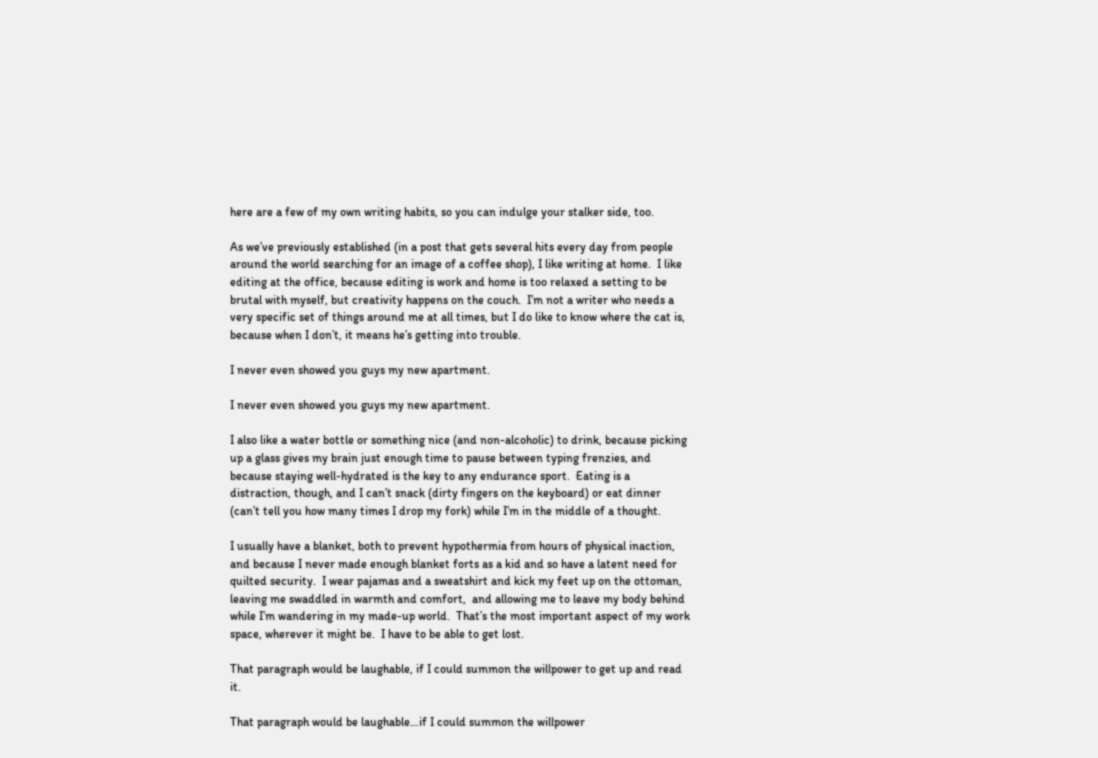here are a few of my own writing habits, so you can indulge your stalker side, too.

As we’ve previously established (in a post that gets several hits every day from people around the world searching for an image of a coffee shop), I like writing at home.  I like editing at the office, because editing is work and home is too relaxed a setting to be brutal with myself, but creativity happens on the couch.  I’m not a writer who needs a very specific set of things around me at all times, but I do like to know where the cat is, because when I don’t, it means he’s getting into trouble.

I never even showed you guys my new apartment.

I never even showed you guys my new apartment.

I also like a water bottle or something nice (and non-alcoholic) to drink, because picking up a glass gives my brain just enough time to pause between typing frenzies, and because staying well-hydrated is the key to any endurance sport.  Eating is a distraction, though, and I can’t snack (dirty fingers on the keyboard) or eat dinner (can’t tell you how many times I drop my fork) while I’m in the middle of a thought.

I usually have a blanket, both to prevent hypothermia from hours of physical inaction, and because I never made enough blanket forts as a kid and so have a latent need for quilted security.  I wear pajamas and a sweatshirt and kick my feet up on the ottoman, leaving me swaddled in warmth and comfort,  and allowing me to leave my body behind while I’m wandering in my made-up world.  That’s the most important aspect of my work space, wherever it might be.  I have to be able to get lost.

That paragraph would be laughable, if I could summon the willpower to get up and read it.

That paragraph would be laughable…if I could summon the willpower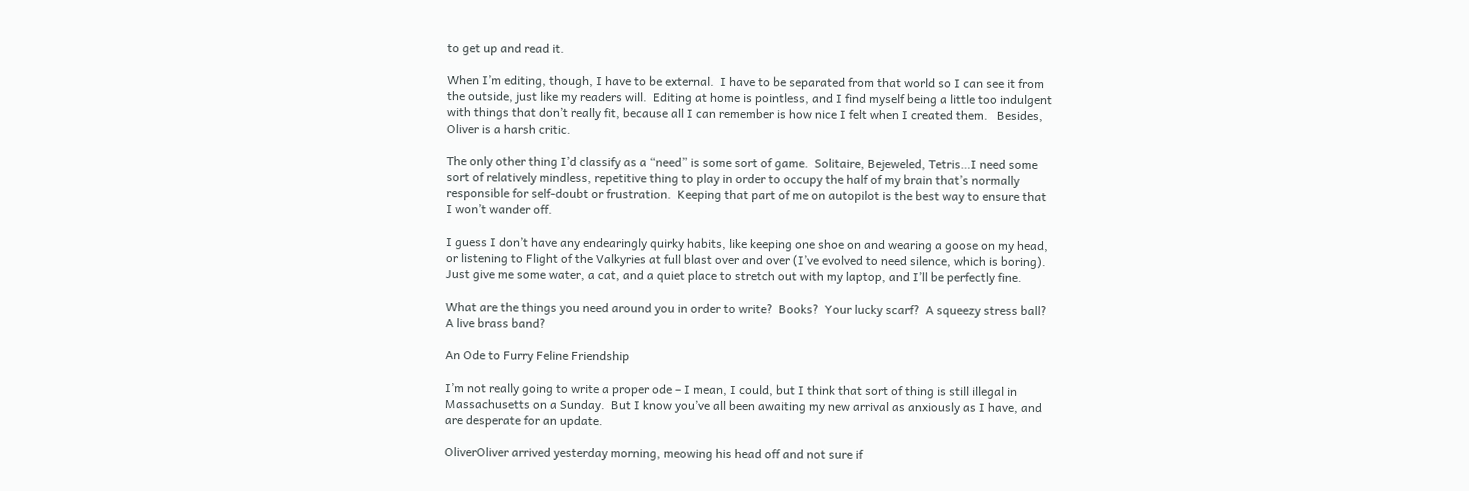to get up and read it.

When I’m editing, though, I have to be external.  I have to be separated from that world so I can see it from the outside, just like my readers will.  Editing at home is pointless, and I find myself being a little too indulgent with things that don’t really fit, because all I can remember is how nice I felt when I created them.   Besides, Oliver is a harsh critic.

The only other thing I’d classify as a “need” is some sort of game.  Solitaire, Bejeweled, Tetris…I need some sort of relatively mindless, repetitive thing to play in order to occupy the half of my brain that’s normally responsible for self-doubt or frustration.  Keeping that part of me on autopilot is the best way to ensure that I won’t wander off.

I guess I don’t have any endearingly quirky habits, like keeping one shoe on and wearing a goose on my head, or listening to Flight of the Valkyries at full blast over and over (I’ve evolved to need silence, which is boring).  Just give me some water, a cat, and a quiet place to stretch out with my laptop, and I’ll be perfectly fine.

What are the things you need around you in order to write?  Books?  Your lucky scarf?  A squeezy stress ball?  A live brass band?

An Ode to Furry Feline Friendship

I’m not really going to write a proper ode – I mean, I could, but I think that sort of thing is still illegal in Massachusetts on a Sunday.  But I know you’ve all been awaiting my new arrival as anxiously as I have, and are desperate for an update.

OliverOliver arrived yesterday morning, meowing his head off and not sure if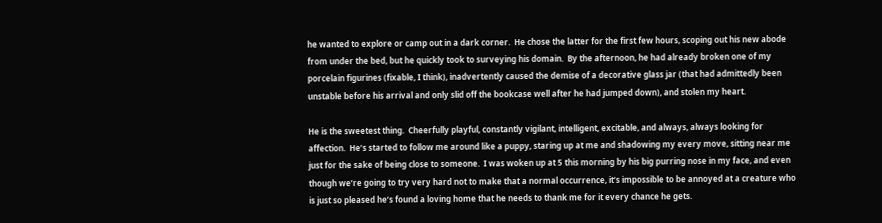he wanted to explore or camp out in a dark corner.  He chose the latter for the first few hours, scoping out his new abode from under the bed, but he quickly took to surveying his domain.  By the afternoon, he had already broken one of my porcelain figurines (fixable, I think), inadvertently caused the demise of a decorative glass jar (that had admittedly been unstable before his arrival and only slid off the bookcase well after he had jumped down), and stolen my heart.

He is the sweetest thing.  Cheerfully playful, constantly vigilant, intelligent, excitable, and always, always looking for affection.  He’s started to follow me around like a puppy, staring up at me and shadowing my every move, sitting near me just for the sake of being close to someone.  I was woken up at 5 this morning by his big purring nose in my face, and even though we’re going to try very hard not to make that a normal occurrence, it’s impossible to be annoyed at a creature who is just so pleased he’s found a loving home that he needs to thank me for it every chance he gets.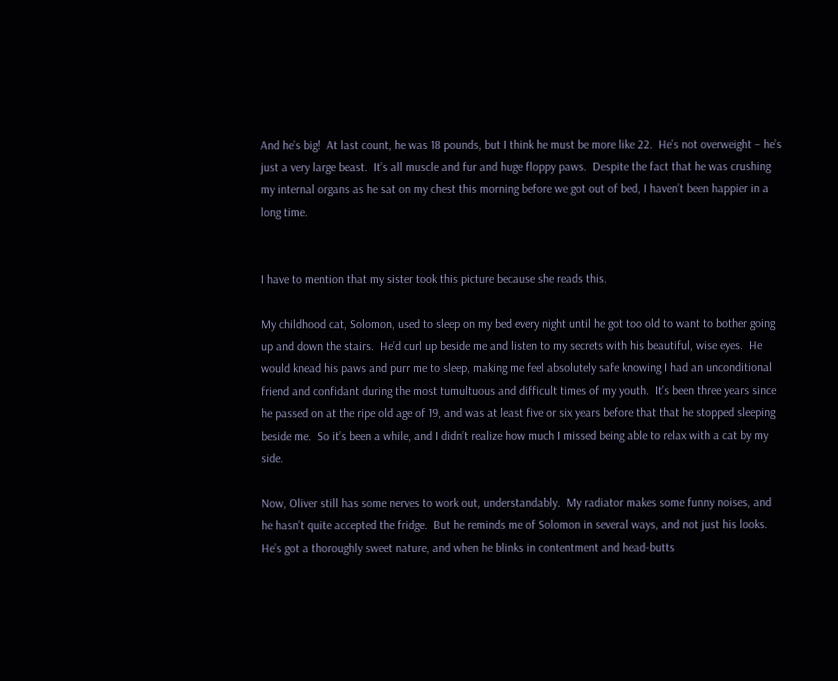And he’s big!  At last count, he was 18 pounds, but I think he must be more like 22.  He’s not overweight – he’s just a very large beast.  It’s all muscle and fur and huge floppy paws.  Despite the fact that he was crushing my internal organs as he sat on my chest this morning before we got out of bed, I haven’t been happier in a long time.


I have to mention that my sister took this picture because she reads this.

My childhood cat, Solomon, used to sleep on my bed every night until he got too old to want to bother going up and down the stairs.  He’d curl up beside me and listen to my secrets with his beautiful, wise eyes.  He would knead his paws and purr me to sleep, making me feel absolutely safe knowing I had an unconditional friend and confidant during the most tumultuous and difficult times of my youth.  It’s been three years since he passed on at the ripe old age of 19, and was at least five or six years before that that he stopped sleeping beside me.  So it’s been a while, and I didn’t realize how much I missed being able to relax with a cat by my side.

Now, Oliver still has some nerves to work out, understandably.  My radiator makes some funny noises, and he hasn’t quite accepted the fridge.  But he reminds me of Solomon in several ways, and not just his looks.  He’s got a thoroughly sweet nature, and when he blinks in contentment and head-butts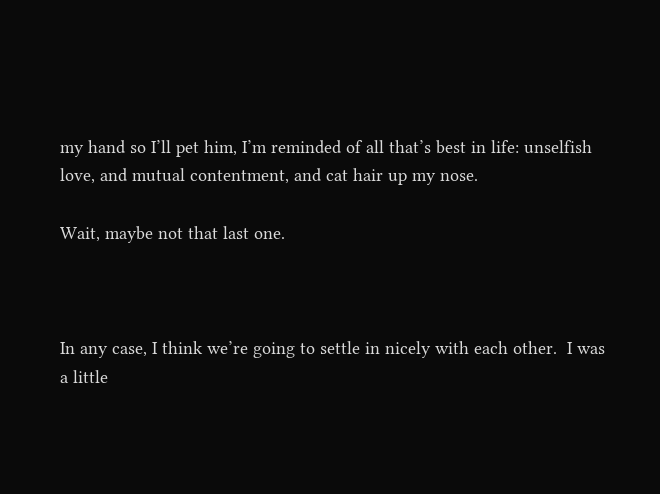my hand so I’ll pet him, I’m reminded of all that’s best in life: unselfish love, and mutual contentment, and cat hair up my nose.

Wait, maybe not that last one.



In any case, I think we’re going to settle in nicely with each other.  I was a little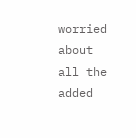worried about all the added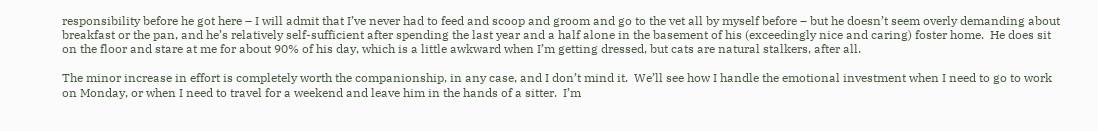responsibility before he got here – I will admit that I’ve never had to feed and scoop and groom and go to the vet all by myself before – but he doesn’t seem overly demanding about breakfast or the pan, and he’s relatively self-sufficient after spending the last year and a half alone in the basement of his (exceedingly nice and caring) foster home.  He does sit on the floor and stare at me for about 90% of his day, which is a little awkward when I’m getting dressed, but cats are natural stalkers, after all.

The minor increase in effort is completely worth the companionship, in any case, and I don’t mind it.  We’ll see how I handle the emotional investment when I need to go to work on Monday, or when I need to travel for a weekend and leave him in the hands of a sitter.  I’m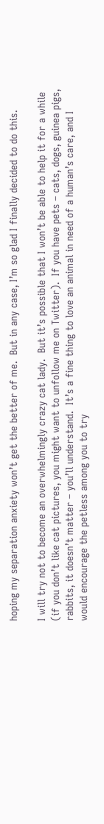hoping my separation anxiety won’t get the better of me.  But in any case, I’m so glad I finally decided to do this.

I will try not to become an overwhelmingly crazy cat lady.  But it’s possible that I won’t be able to help it for a while (if you don’t like cat pictures, you might want to unfollow me on Twitter).  If you have pets – cats, dogs, guinea pigs, rabbits, it doesn’t matter – you’ll understand.  It’s a fine thing to love an animal in need of a human’s care, and I would encourage the petless among you to try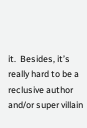it.  Besides, it’s really hard to be a reclusive author and/or super villain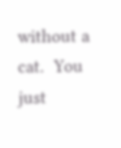without a cat.  You just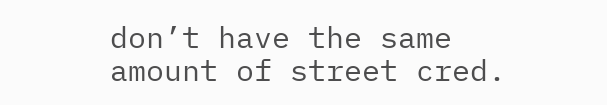don’t have the same amount of street cred.